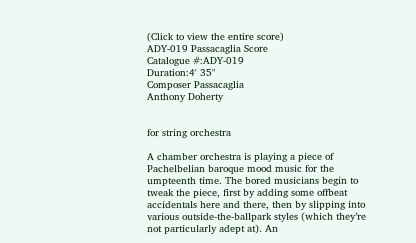(Click to view the entire score)
ADY-019 Passacaglia Score
Catalogue #:ADY-019
Duration:4' 35"
Composer Passacaglia
Anthony Doherty


for string orchestra

A chamber orchestra is playing a piece of Pachelbelian baroque mood music for the umpteenth time. The bored musicians begin to tweak the piece, first by adding some offbeat accidentals here and there, then by slipping into various outside-the-ballpark styles (which they’re not particularly adept at). An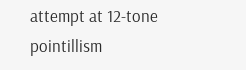attempt at 12-tone pointillism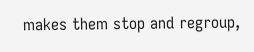makes them stop and regroup,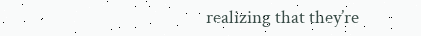realizing that they’re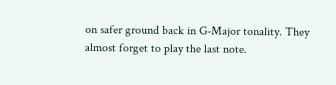on safer ground back in G-Major tonality. They almost forget to play the last note.